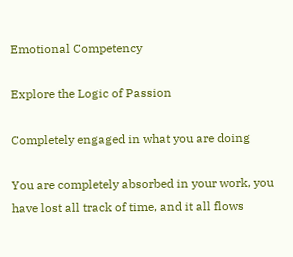Emotional Competency

Explore the Logic of Passion

Completely engaged in what you are doing

You are completely absorbed in your work, you have lost all track of time, and it all flows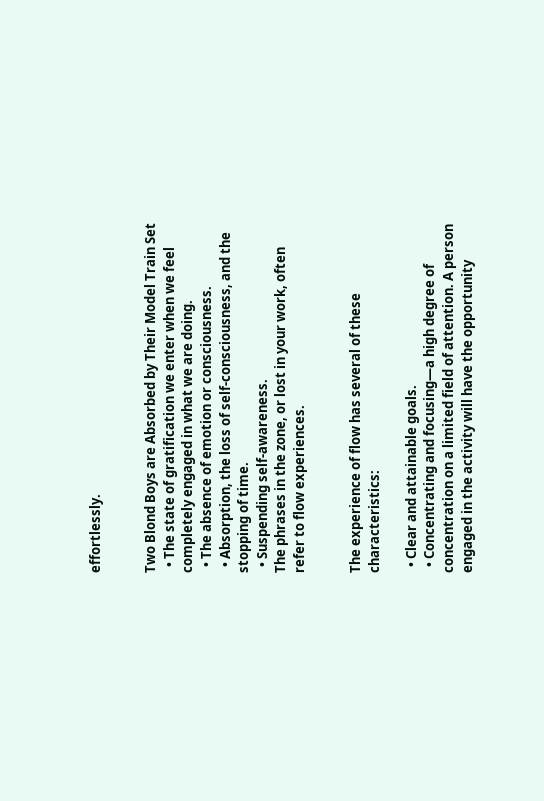effortlessly.


Two Blond Boys are Absorbed by Their Model Train Set
  • The state of gratification we enter when we feel completely engaged in what we are doing.
  • The absence of emotion or consciousness.
  • Absorption, the loss of self-consciousness, and the stopping of time.
  • Suspending self-awareness.
The phrases in the zone, or lost in your work, often refer to flow experiences.


The experience of flow has several of these characteristics:

  • Clear and attainable goals.
  • Concentrating and focusing—a high degree of concentration on a limited field of attention. A person engaged in the activity will have the opportunity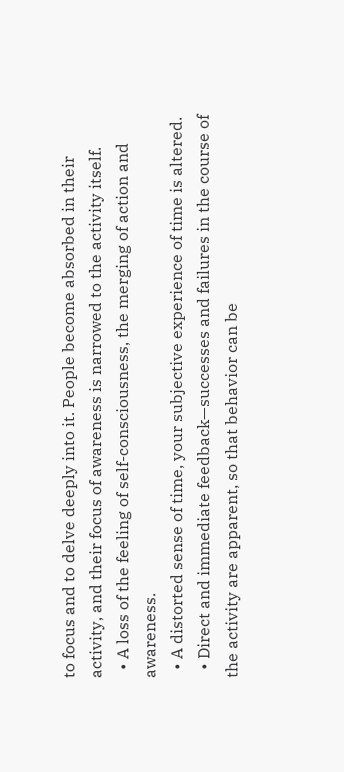to focus and to delve deeply into it. People become absorbed in their activity, and their focus of awareness is narrowed to the activity itself.
  • A loss of the feeling of self-consciousness, the merging of action and awareness.
  • A distorted sense of time, your subjective experience of time is altered.
  • Direct and immediate feedback—successes and failures in the course of the activity are apparent, so that behavior can be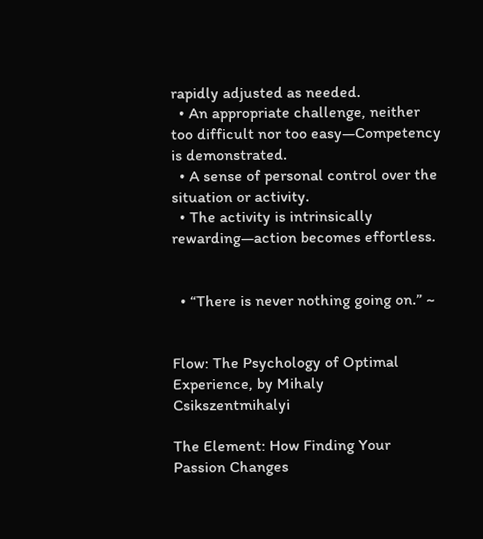rapidly adjusted as needed.
  • An appropriate challenge, neither too difficult nor too easy—Competency is demonstrated.
  • A sense of personal control over the situation or activity.
  • The activity is intrinsically rewarding—action becomes effortless.


  • “There is never nothing going on.” ~


Flow: The Psychology of Optimal Experience, by Mihaly Csikszentmihalyi

The Element: How Finding Your Passion Changes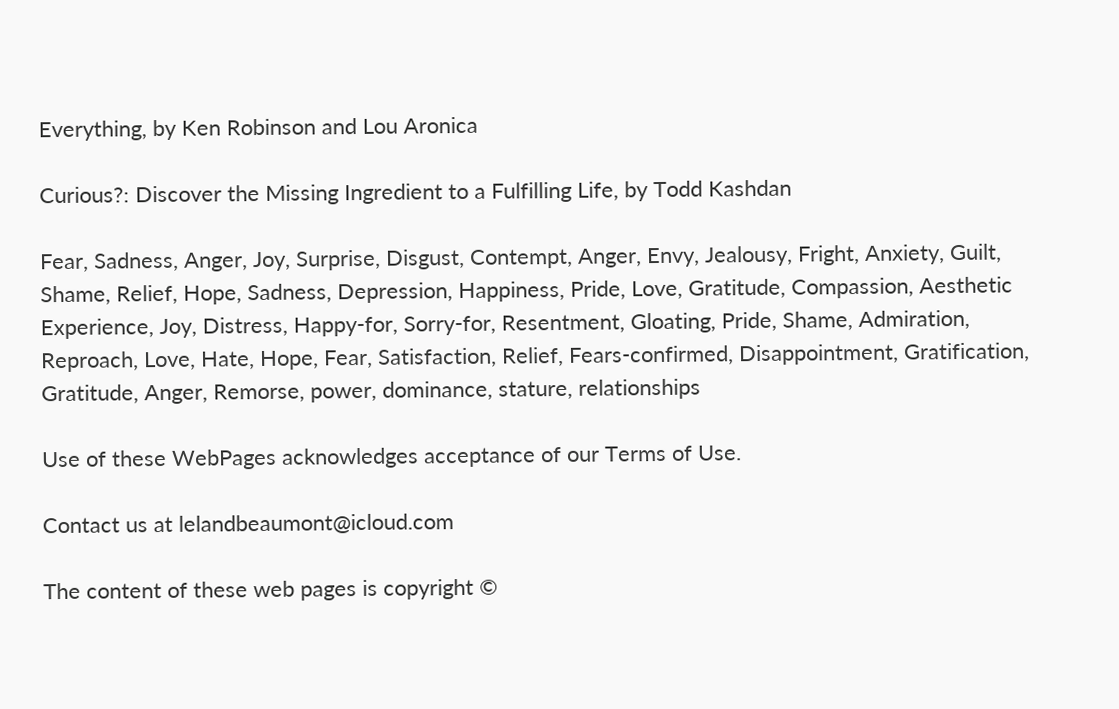Everything, by Ken Robinson and Lou Aronica

Curious?: Discover the Missing Ingredient to a Fulfilling Life, by Todd Kashdan

Fear, Sadness, Anger, Joy, Surprise, Disgust, Contempt, Anger, Envy, Jealousy, Fright, Anxiety, Guilt, Shame, Relief, Hope, Sadness, Depression, Happiness, Pride, Love, Gratitude, Compassion, Aesthetic Experience, Joy, Distress, Happy-for, Sorry-for, Resentment, Gloating, Pride, Shame, Admiration, Reproach, Love, Hate, Hope, Fear, Satisfaction, Relief, Fears-confirmed, Disappointment, Gratification, Gratitude, Anger, Remorse, power, dominance, stature, relationships

Use of these WebPages acknowledges acceptance of our Terms of Use.

Contact us at lelandbeaumont@icloud.com

The content of these web pages is copyright ©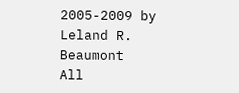2005-2009 by Leland R. Beaumont
All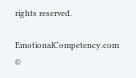rights reserved.

EmotionalCompetency.com ©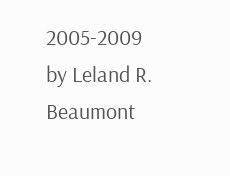2005-2009 by Leland R. Beaumont